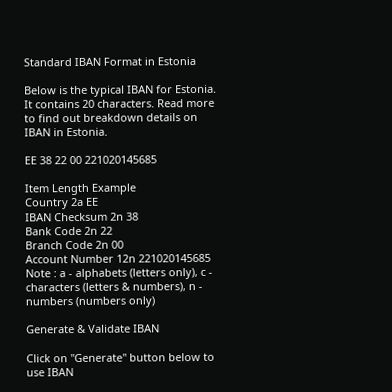Standard IBAN Format in Estonia

Below is the typical IBAN for Estonia. It contains 20 characters. Read more to find out breakdown details on IBAN in Estonia.

EE 38 22 00 221020145685

Item Length Example
Country 2a EE
IBAN Checksum 2n 38
Bank Code 2n 22
Branch Code 2n 00
Account Number 12n 221020145685
Note : a - alphabets (letters only), c - characters (letters & numbers), n - numbers (numbers only)

Generate & Validate IBAN

Click on "Generate" button below to use IBAN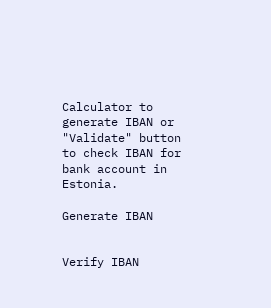Calculator to generate IBAN or "Validate" button to check IBAN for bank account in Estonia.

Generate IBAN


Verify IBAN